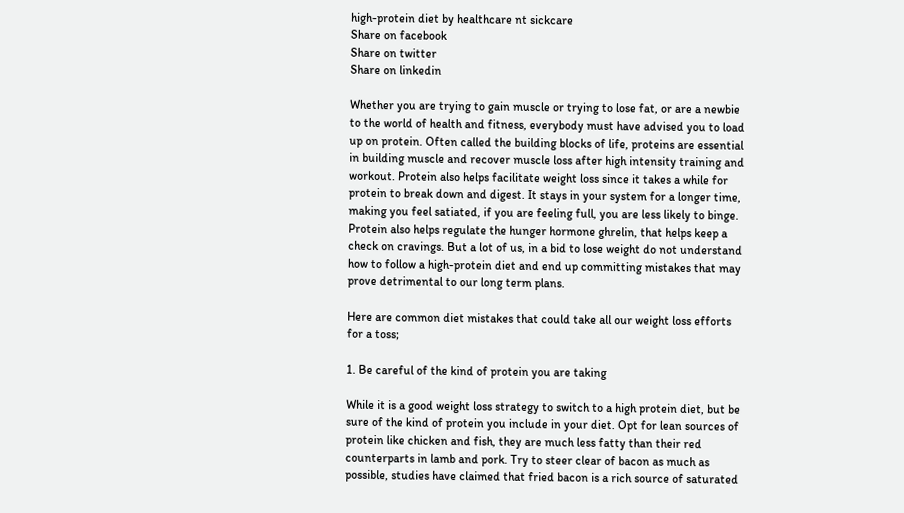high-protein diet by healthcare nt sickcare
Share on facebook
Share on twitter
Share on linkedin

Whether you are trying to gain muscle or trying to lose fat, or are a newbie to the world of health and fitness, everybody must have advised you to load up on protein. Often called the building blocks of life, proteins are essential in building muscle and recover muscle loss after high intensity training and workout. Protein also helps facilitate weight loss since it takes a while for protein to break down and digest. It stays in your system for a longer time, making you feel satiated, if you are feeling full, you are less likely to binge. Protein also helps regulate the hunger hormone ghrelin, that helps keep a check on cravings. But a lot of us, in a bid to lose weight do not understand how to follow a high-protein diet and end up committing mistakes that may prove detrimental to our long term plans.

Here are common diet mistakes that could take all our weight loss efforts for a toss;

1. Be careful of the kind of protein you are taking

While it is a good weight loss strategy to switch to a high protein diet, but be sure of the kind of protein you include in your diet. Opt for lean sources of protein like chicken and fish, they are much less fatty than their red counterparts in lamb and pork. Try to steer clear of bacon as much as possible, studies have claimed that fried bacon is a rich source of saturated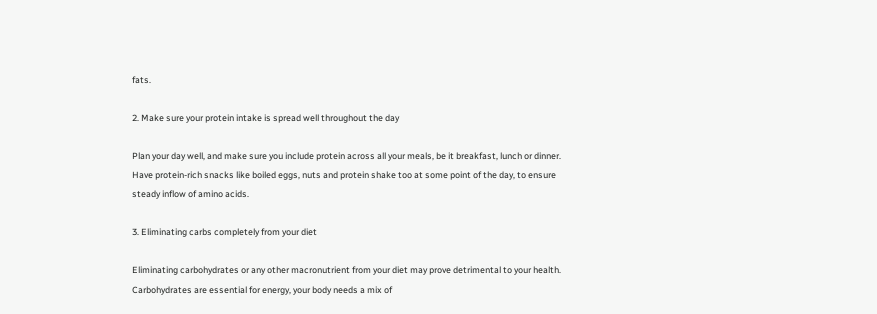fats.

2. Make sure your protein intake is spread well throughout the day

Plan your day well, and make sure you include protein across all your meals, be it breakfast, lunch or dinner. Have protein-rich snacks like boiled eggs, nuts and protein shake too at some point of the day, to ensure steady inflow of amino acids.

3. Eliminating carbs completely from your diet

Eliminating carbohydrates or any other macronutrient from your diet may prove detrimental to your health. Carbohydrates are essential for energy, your body needs a mix of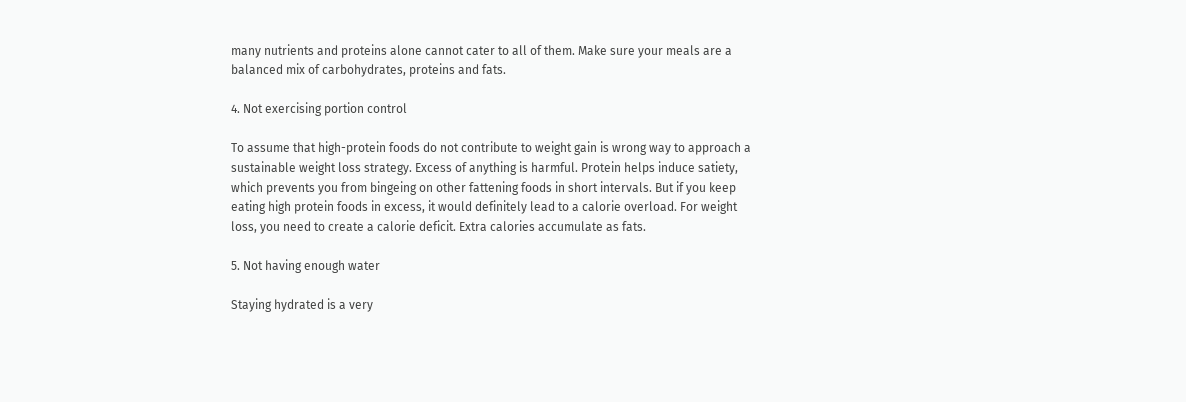many nutrients and proteins alone cannot cater to all of them. Make sure your meals are a balanced mix of carbohydrates, proteins and fats.

4. Not exercising portion control

To assume that high-protein foods do not contribute to weight gain is wrong way to approach a sustainable weight loss strategy. Excess of anything is harmful. Protein helps induce satiety, which prevents you from bingeing on other fattening foods in short intervals. But if you keep eating high protein foods in excess, it would definitely lead to a calorie overload. For weight loss, you need to create a calorie deficit. Extra calories accumulate as fats.

5. Not having enough water

Staying hydrated is a very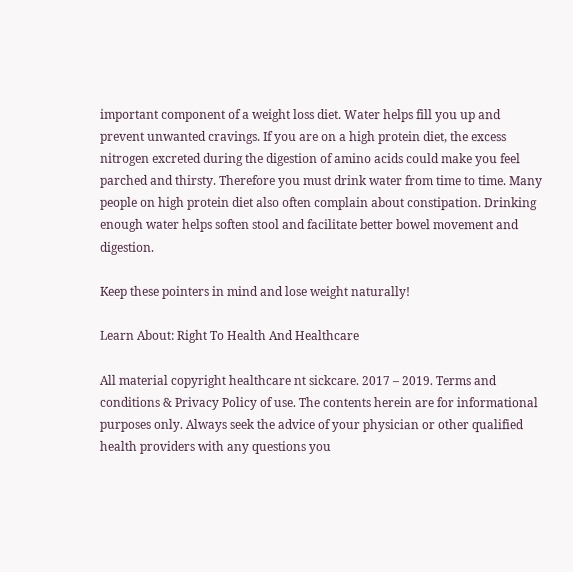important component of a weight loss diet. Water helps fill you up and prevent unwanted cravings. If you are on a high protein diet, the excess nitrogen excreted during the digestion of amino acids could make you feel parched and thirsty. Therefore you must drink water from time to time. Many people on high protein diet also often complain about constipation. Drinking enough water helps soften stool and facilitate better bowel movement and digestion.

Keep these pointers in mind and lose weight naturally!

Learn About: Right To Health And Healthcare

All material copyright healthcare nt sickcare. 2017 – 2019. Terms and conditions & Privacy Policy of use. The contents herein are for informational purposes only. Always seek the advice of your physician or other qualified health providers with any questions you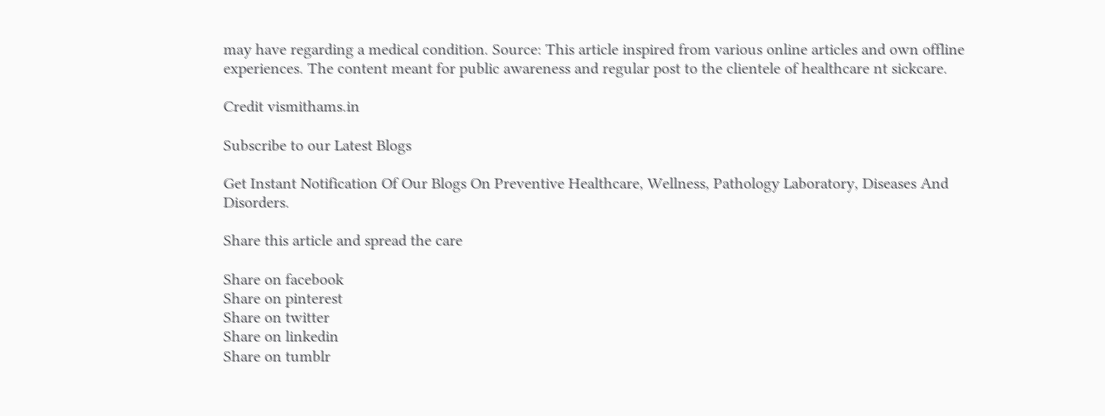may have regarding a medical condition. Source: This article inspired from various online articles and own offline experiences. The content meant for public awareness and regular post to the clientele of healthcare nt sickcare.

Credit vismithams.in

Subscribe to our Latest Blogs

Get Instant Notification Of Our Blogs On Preventive Healthcare, Wellness, Pathology Laboratory, Diseases And Disorders.

Share this article and spread the care

Share on facebook
Share on pinterest
Share on twitter
Share on linkedin
Share on tumblr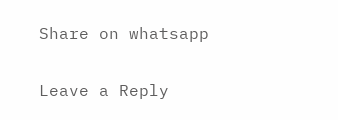Share on whatsapp

Leave a Reply